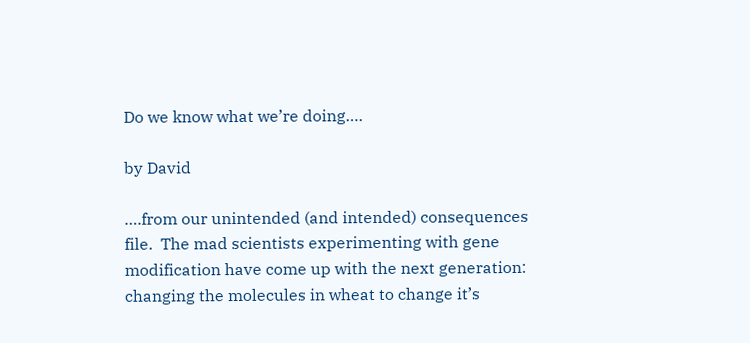Do we know what we’re doing….

by David

….from our unintended (and intended) consequences file.  The mad scientists experimenting with gene modification have come up with the next generation: changing the molecules in wheat to change it’s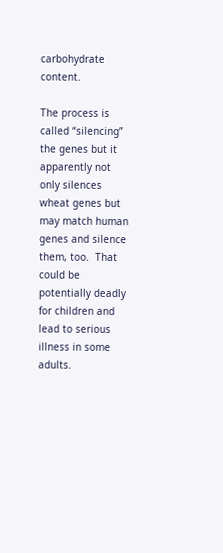carbohydrate content.

The process is called “silencing” the genes but it apparently not only silences wheat genes but may match human genes and silence them, too.  That could be potentially deadly for children and lead to serious illness in some adults.